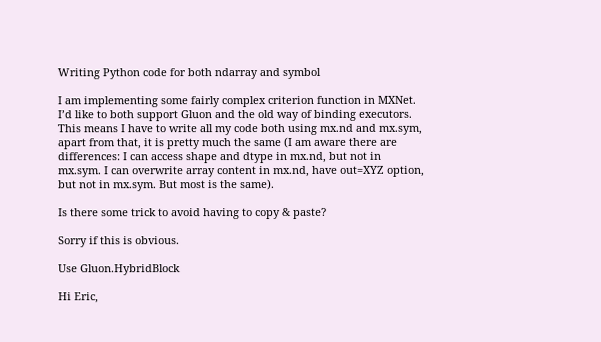Writing Python code for both ndarray and symbol

I am implementing some fairly complex criterion function in MXNet. I’d like to both support Gluon and the old way of binding executors.
This means I have to write all my code both using mx.nd and mx.sym, apart from that, it is pretty much the same (I am aware there are differences: I can access shape and dtype in mx.nd, but not in mx.sym. I can overwrite array content in mx.nd, have out=XYZ option, but not in mx.sym. But most is the same).

Is there some trick to avoid having to copy & paste?

Sorry if this is obvious.

Use Gluon.HybridBlock

Hi Eric,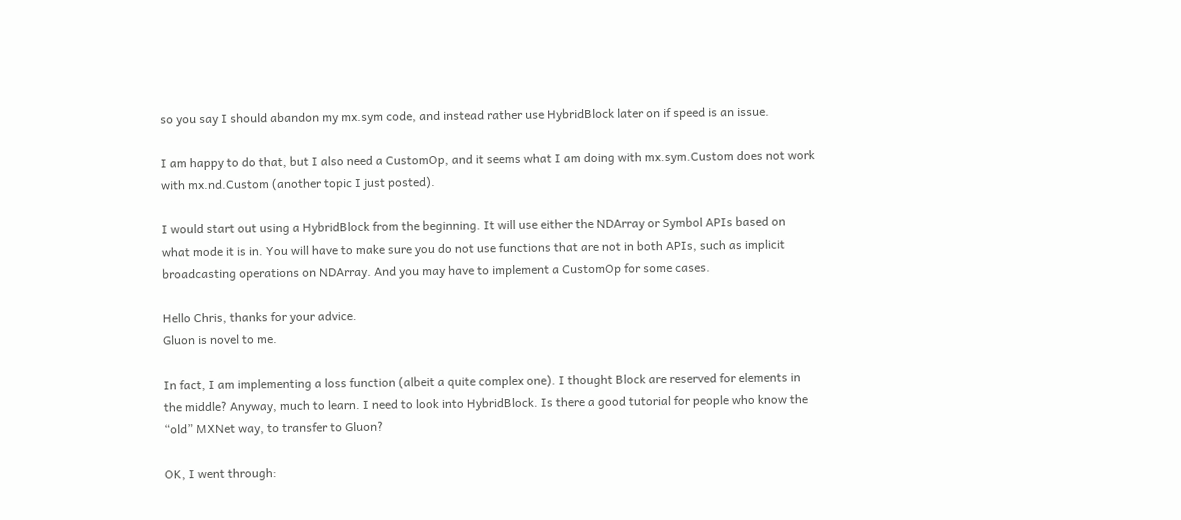so you say I should abandon my mx.sym code, and instead rather use HybridBlock later on if speed is an issue.

I am happy to do that, but I also need a CustomOp, and it seems what I am doing with mx.sym.Custom does not work with mx.nd.Custom (another topic I just posted).

I would start out using a HybridBlock from the beginning. It will use either the NDArray or Symbol APIs based on what mode it is in. You will have to make sure you do not use functions that are not in both APIs, such as implicit broadcasting operations on NDArray. And you may have to implement a CustomOp for some cases.

Hello Chris, thanks for your advice.
Gluon is novel to me.

In fact, I am implementing a loss function (albeit a quite complex one). I thought Block are reserved for elements in the middle? Anyway, much to learn. I need to look into HybridBlock. Is there a good tutorial for people who know the “old” MXNet way, to transfer to Gluon?

OK, I went through: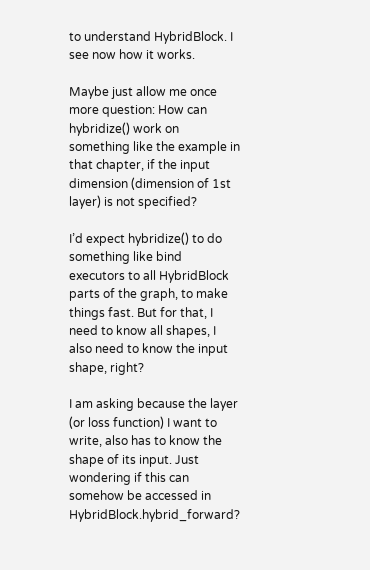to understand HybridBlock. I see now how it works.

Maybe just allow me once more question: How can hybridize() work on something like the example in that chapter, if the input dimension (dimension of 1st layer) is not specified?

I’d expect hybridize() to do something like bind executors to all HybridBlock parts of the graph, to make things fast. But for that, I need to know all shapes, I also need to know the input shape, right?

I am asking because the layer (or loss function) I want to write, also has to know the shape of its input. Just wondering if this can somehow be accessed in HybridBlock.hybrid_forward?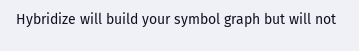Hybridize will build your symbol graph but will not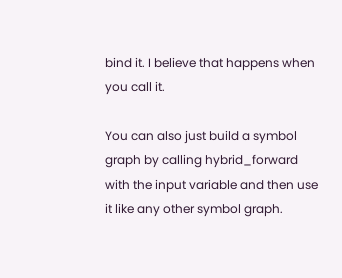bind it. I believe that happens when you call it.

You can also just build a symbol graph by calling hybrid_forward with the input variable and then use it like any other symbol graph.